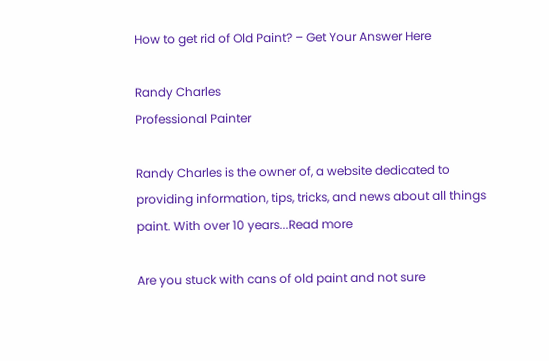How to get rid of Old Paint? – Get Your Answer Here

Randy Charles
Professional Painter

Randy Charles is the owner of, a website dedicated to providing information, tips, tricks, and news about all things paint. With over 10 years...Read more

Are you stuck with cans of old paint and not sure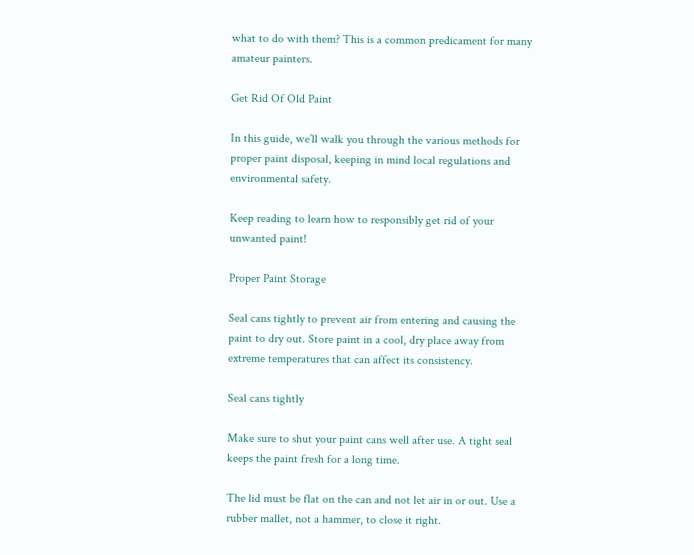what to do with them? This is a common predicament for many amateur painters.

Get Rid Of Old Paint

In this guide, we’ll walk you through the various methods for proper paint disposal, keeping in mind local regulations and environmental safety.

Keep reading to learn how to responsibly get rid of your unwanted paint!

Proper Paint Storage

Seal cans tightly to prevent air from entering and causing the paint to dry out. Store paint in a cool, dry place away from extreme temperatures that can affect its consistency.

Seal cans tightly

Make sure to shut your paint cans well after use. A tight seal keeps the paint fresh for a long time.

The lid must be flat on the can and not let air in or out. Use a rubber mallet, not a hammer, to close it right.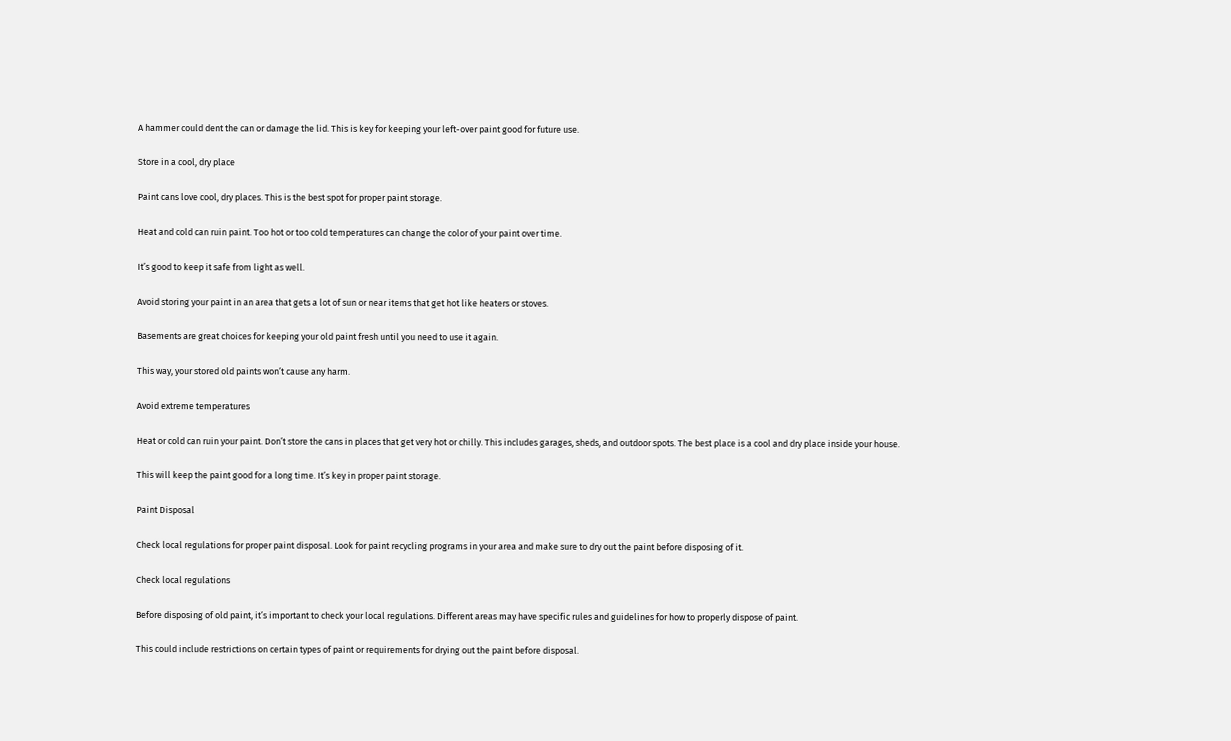A hammer could dent the can or damage the lid. This is key for keeping your left-over paint good for future use.

Store in a cool, dry place

Paint cans love cool, dry places. This is the best spot for proper paint storage.

Heat and cold can ruin paint. Too hot or too cold temperatures can change the color of your paint over time.

It’s good to keep it safe from light as well.

Avoid storing your paint in an area that gets a lot of sun or near items that get hot like heaters or stoves.

Basements are great choices for keeping your old paint fresh until you need to use it again.

This way, your stored old paints won’t cause any harm.

Avoid extreme temperatures

Heat or cold can ruin your paint. Don’t store the cans in places that get very hot or chilly. This includes garages, sheds, and outdoor spots. The best place is a cool and dry place inside your house.

This will keep the paint good for a long time. It’s key in proper paint storage.

Paint Disposal

Check local regulations for proper paint disposal. Look for paint recycling programs in your area and make sure to dry out the paint before disposing of it.

Check local regulations

Before disposing of old paint, it’s important to check your local regulations. Different areas may have specific rules and guidelines for how to properly dispose of paint.

This could include restrictions on certain types of paint or requirements for drying out the paint before disposal.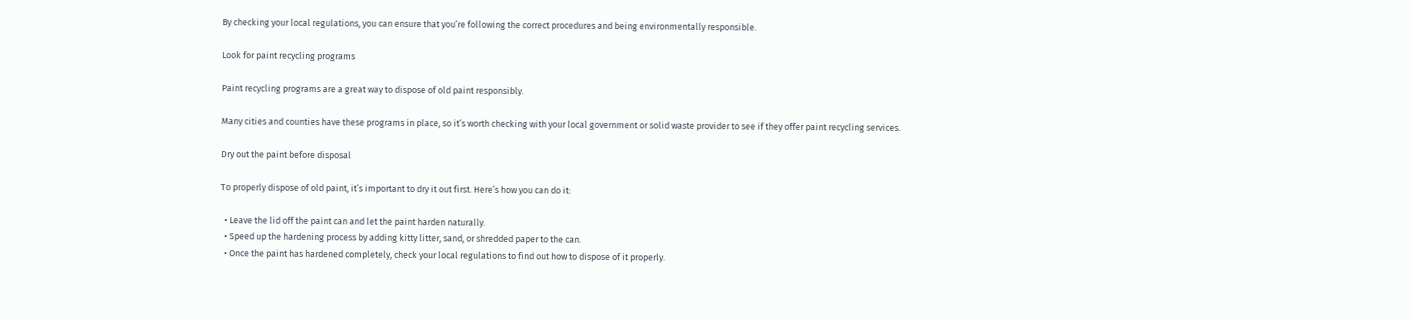By checking your local regulations, you can ensure that you’re following the correct procedures and being environmentally responsible.

Look for paint recycling programs

Paint recycling programs are a great way to dispose of old paint responsibly.

Many cities and counties have these programs in place, so it’s worth checking with your local government or solid waste provider to see if they offer paint recycling services.

Dry out the paint before disposal

To properly dispose of old paint, it’s important to dry it out first. Here’s how you can do it:

  • Leave the lid off the paint can and let the paint harden naturally.
  • Speed up the hardening process by adding kitty litter, sand, or shredded paper to the can.
  • Once the paint has hardened completely, check your local regulations to find out how to dispose of it properly.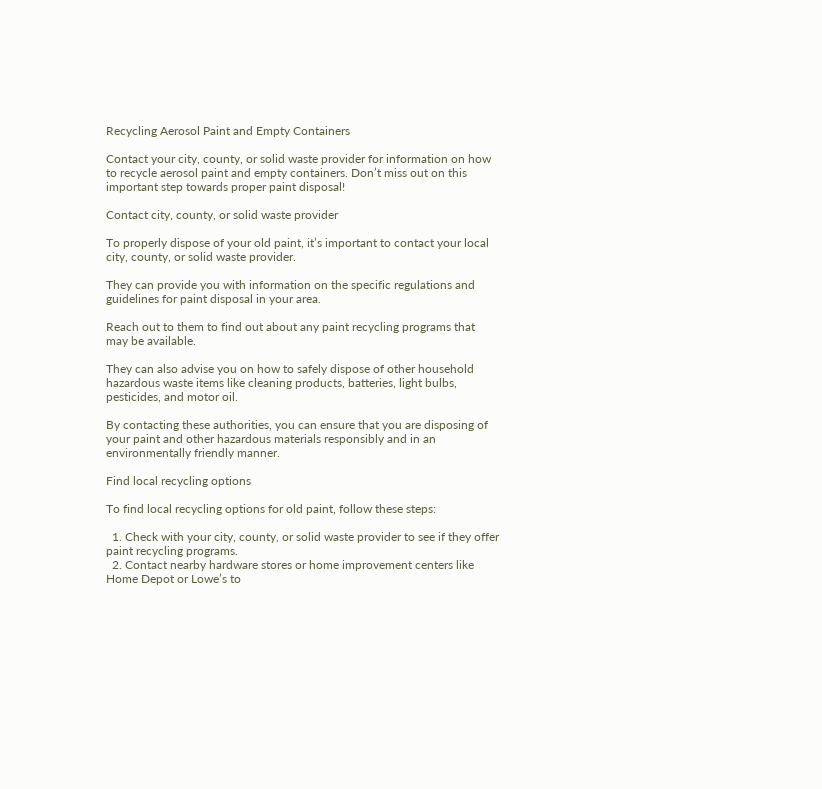Recycling Aerosol Paint and Empty Containers

Contact your city, county, or solid waste provider for information on how to recycle aerosol paint and empty containers. Don’t miss out on this important step towards proper paint disposal!

Contact city, county, or solid waste provider

To properly dispose of your old paint, it’s important to contact your local city, county, or solid waste provider.

They can provide you with information on the specific regulations and guidelines for paint disposal in your area.

Reach out to them to find out about any paint recycling programs that may be available.

They can also advise you on how to safely dispose of other household hazardous waste items like cleaning products, batteries, light bulbs, pesticides, and motor oil.

By contacting these authorities, you can ensure that you are disposing of your paint and other hazardous materials responsibly and in an environmentally friendly manner.

Find local recycling options

To find local recycling options for old paint, follow these steps:

  1. Check with your city, county, or solid waste provider to see if they offer paint recycling programs.
  2. Contact nearby hardware stores or home improvement centers like Home Depot or Lowe’s to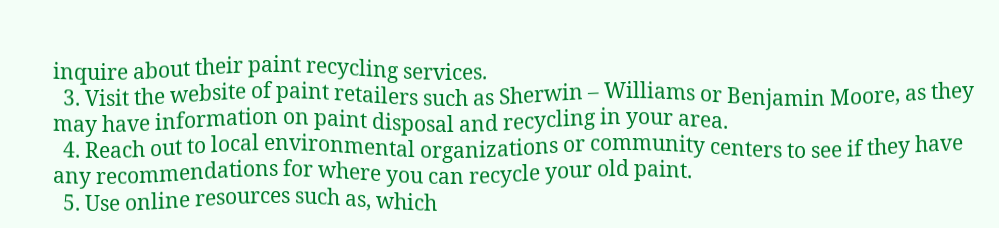inquire about their paint recycling services.
  3. Visit the website of paint retailers such as Sherwin – Williams or Benjamin Moore, as they may have information on paint disposal and recycling in your area.
  4. Reach out to local environmental organizations or community centers to see if they have any recommendations for where you can recycle your old paint.
  5. Use online resources such as, which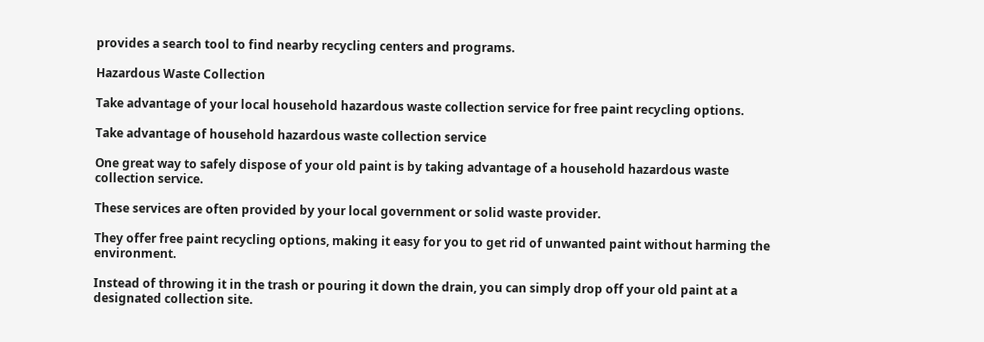provides a search tool to find nearby recycling centers and programs.

Hazardous Waste Collection

Take advantage of your local household hazardous waste collection service for free paint recycling options.

Take advantage of household hazardous waste collection service

One great way to safely dispose of your old paint is by taking advantage of a household hazardous waste collection service.

These services are often provided by your local government or solid waste provider.

They offer free paint recycling options, making it easy for you to get rid of unwanted paint without harming the environment.

Instead of throwing it in the trash or pouring it down the drain, you can simply drop off your old paint at a designated collection site.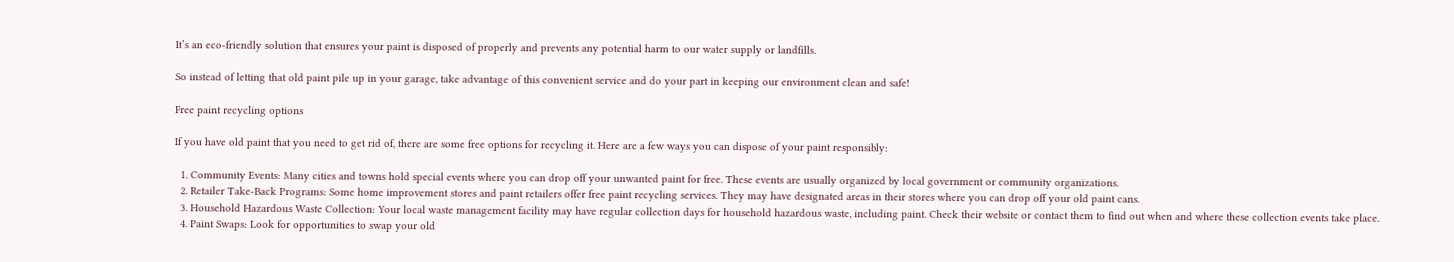It’s an eco-friendly solution that ensures your paint is disposed of properly and prevents any potential harm to our water supply or landfills.

So instead of letting that old paint pile up in your garage, take advantage of this convenient service and do your part in keeping our environment clean and safe!

Free paint recycling options

If you have old paint that you need to get rid of, there are some free options for recycling it. Here are a few ways you can dispose of your paint responsibly:

  1. Community Events: Many cities and towns hold special events where you can drop off your unwanted paint for free. These events are usually organized by local government or community organizations.
  2. Retailer Take-Back Programs: Some home improvement stores and paint retailers offer free paint recycling services. They may have designated areas in their stores where you can drop off your old paint cans.
  3. Household Hazardous Waste Collection: Your local waste management facility may have regular collection days for household hazardous waste, including paint. Check their website or contact them to find out when and where these collection events take place.
  4. Paint Swaps: Look for opportunities to swap your old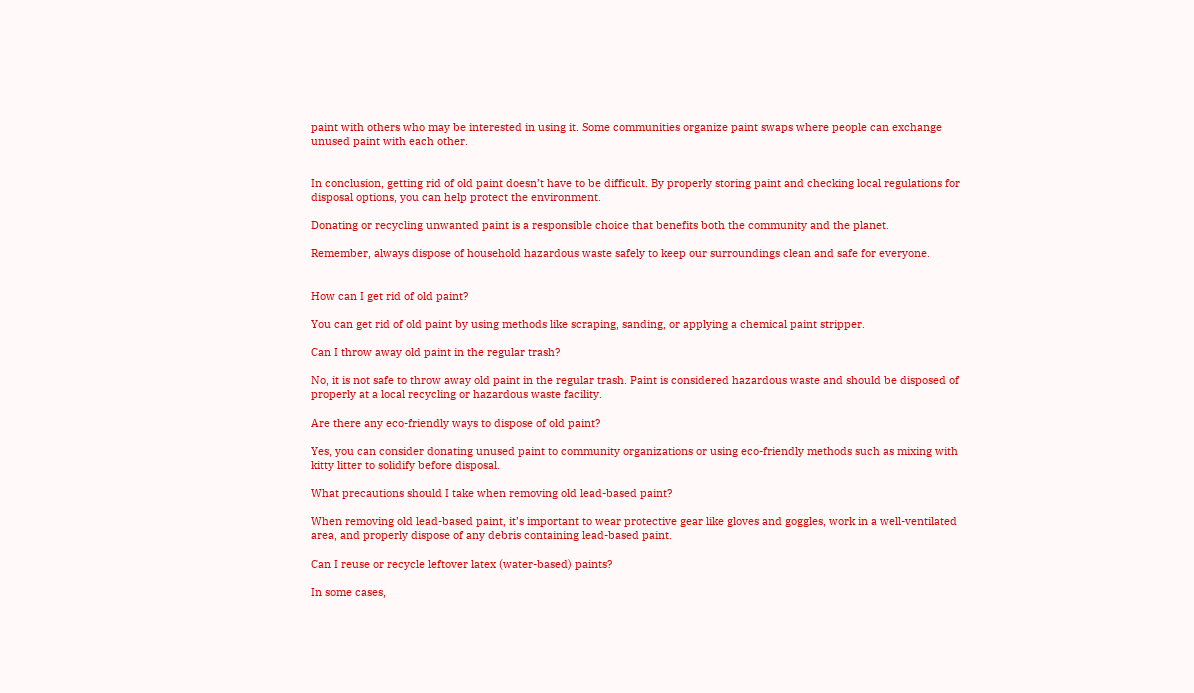paint with others who may be interested in using it. Some communities organize paint swaps where people can exchange unused paint with each other.


In conclusion, getting rid of old paint doesn’t have to be difficult. By properly storing paint and checking local regulations for disposal options, you can help protect the environment.

Donating or recycling unwanted paint is a responsible choice that benefits both the community and the planet.

Remember, always dispose of household hazardous waste safely to keep our surroundings clean and safe for everyone.


How can I get rid of old paint?

You can get rid of old paint by using methods like scraping, sanding, or applying a chemical paint stripper.

Can I throw away old paint in the regular trash?

No, it is not safe to throw away old paint in the regular trash. Paint is considered hazardous waste and should be disposed of properly at a local recycling or hazardous waste facility.

Are there any eco-friendly ways to dispose of old paint?

Yes, you can consider donating unused paint to community organizations or using eco-friendly methods such as mixing with kitty litter to solidify before disposal.

What precautions should I take when removing old lead-based paint?

When removing old lead-based paint, it’s important to wear protective gear like gloves and goggles, work in a well-ventilated area, and properly dispose of any debris containing lead-based paint.

Can I reuse or recycle leftover latex (water-based) paints?

In some cases,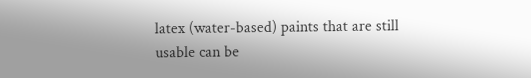latex (water-based) paints that are still usable can be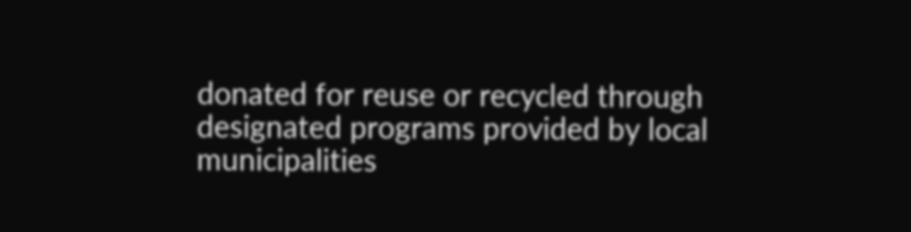donated for reuse or recycled through designated programs provided by local municipalities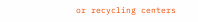or recycling centers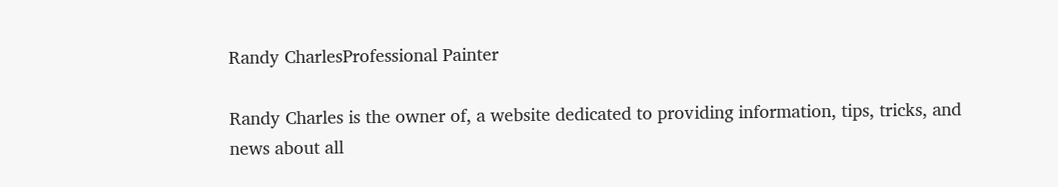Randy CharlesProfessional Painter

Randy Charles is the owner of, a website dedicated to providing information, tips, tricks, and news about all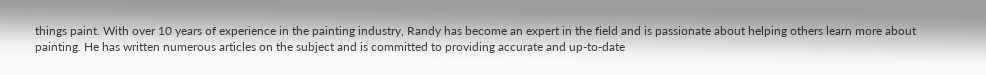things paint. With over 10 years of experience in the painting industry, Randy has become an expert in the field and is passionate about helping others learn more about painting. He has written numerous articles on the subject and is committed to providing accurate and up-to-date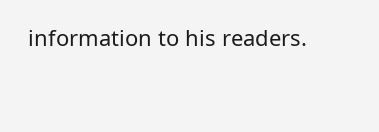information to his readers.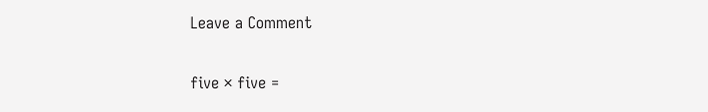Leave a Comment

five × five =